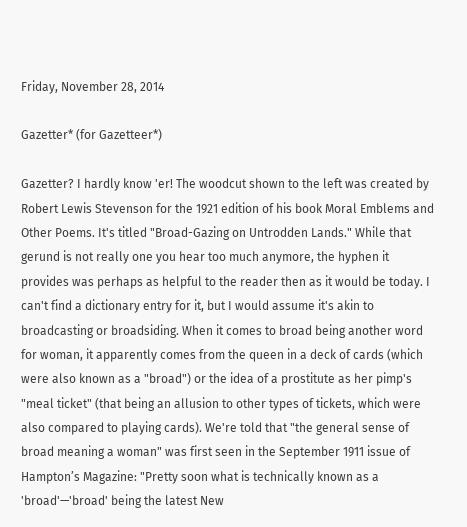Friday, November 28, 2014

Gazetter* (for Gazetteer*)

Gazetter? I hardly know 'er! The woodcut shown to the left was created by Robert Lewis Stevenson for the 1921 edition of his book Moral Emblems and Other Poems. It's titled "Broad-Gazing on Untrodden Lands." While that gerund is not really one you hear too much anymore, the hyphen it provides was perhaps as helpful to the reader then as it would be today. I can't find a dictionary entry for it, but I would assume it's akin to broadcasting or broadsiding. When it comes to broad being another word for woman, it apparently comes from the queen in a deck of cards (which were also known as a "broad") or the idea of a prostitute as her pimp's "meal ticket" (that being an allusion to other types of tickets, which were also compared to playing cards). We're told that "the general sense of broad meaning a woman" was first seen in the September 1911 issue of Hampton’s Magazine: "Pretty soon what is technically known as a 'broad'—'broad' being the latest New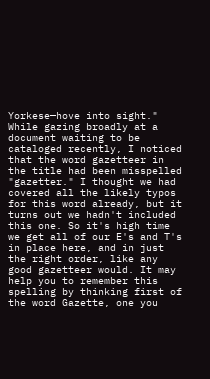Yorkese—hove into sight." While gazing broadly at a document waiting to be cataloged recently, I noticed that the word gazetteer in the title had been misspelled "gazetter." I thought we had covered all the likely typos for this word already, but it turns out we hadn't included this one. So it's high time we get all of our E's and T's in place here, and in just the right order, like any good gazetteer would. It may help you to remember this spelling by thinking first of the word Gazette, one you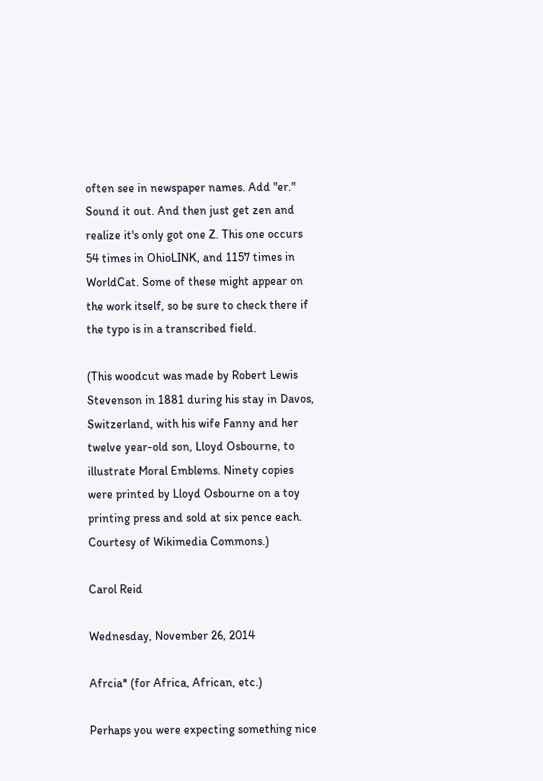often see in newspaper names. Add "er." Sound it out. And then just get zen and realize it's only got one Z. This one occurs 54 times in OhioLINK, and 1157 times in WorldCat. Some of these might appear on the work itself, so be sure to check there if the typo is in a transcribed field.

(This woodcut was made by Robert Lewis Stevenson in 1881 during his stay in Davos, Switzerland, with his wife Fanny and her twelve year-old son, Lloyd Osbourne, to illustrate Moral Emblems. Ninety copies were printed by Lloyd Osbourne on a toy printing press and sold at six pence each. Courtesy of Wikimedia Commons.)

Carol Reid

Wednesday, November 26, 2014

Afrcia* (for Africa, African, etc.)

Perhaps you were expecting something nice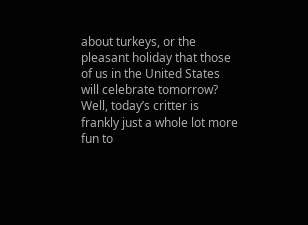about turkeys, or the pleasant holiday that those of us in the United States will celebrate tomorrow?  Well, today’s critter is frankly just a whole lot more fun to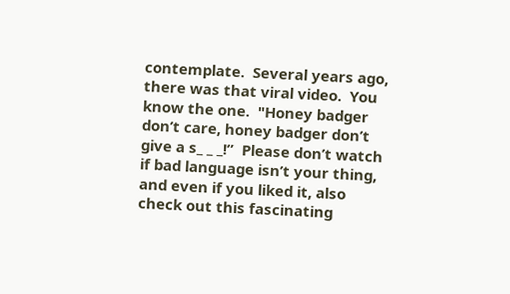contemplate.  Several years ago, there was that viral video.  You know the one.  "Honey badger don’t care, honey badger don’t give a s_ _ _!”  Please don’t watch if bad language isn’t your thing, and even if you liked it, also check out this fascinating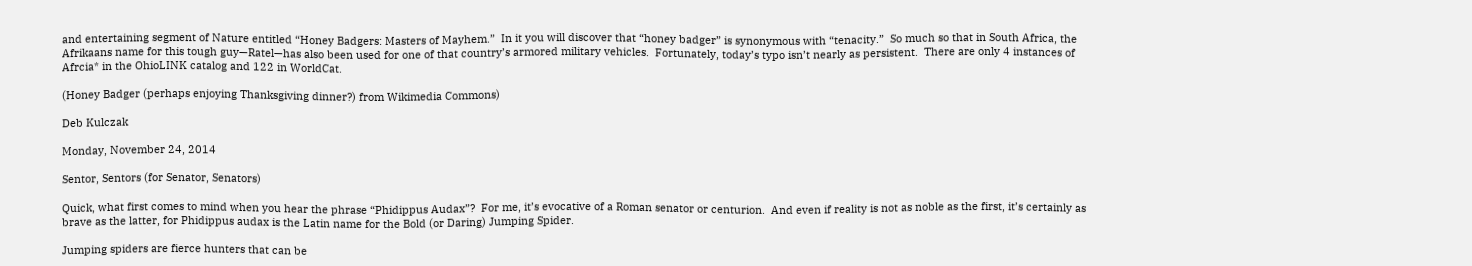and entertaining segment of Nature entitled “Honey Badgers: Masters of Mayhem.”  In it you will discover that “honey badger” is synonymous with “tenacity.”  So much so that in South Africa, the Afrikaans name for this tough guy—Ratel—has also been used for one of that country’s armored military vehicles.  Fortunately, today’s typo isn’t nearly as persistent.  There are only 4 instances of Afrcia* in the OhioLINK catalog and 122 in WorldCat.

(Honey Badger (perhaps enjoying Thanksgiving dinner?) from Wikimedia Commons)

Deb Kulczak

Monday, November 24, 2014

Sentor, Sentors (for Senator, Senators)

Quick, what first comes to mind when you hear the phrase “Phidippus Audax”?  For me, it’s evocative of a Roman senator or centurion.  And even if reality is not as noble as the first, it’s certainly as brave as the latter, for Phidippus audax is the Latin name for the Bold (or Daring) Jumping Spider.

Jumping spiders are fierce hunters that can be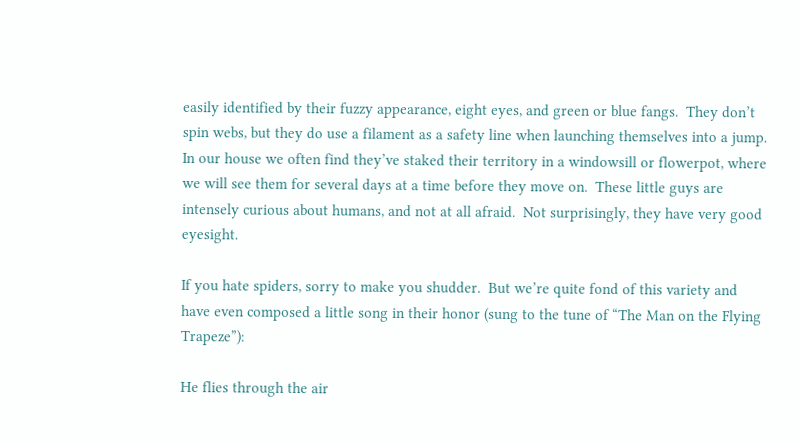easily identified by their fuzzy appearance, eight eyes, and green or blue fangs.  They don’t spin webs, but they do use a filament as a safety line when launching themselves into a jump. In our house we often find they’ve staked their territory in a windowsill or flowerpot, where we will see them for several days at a time before they move on.  These little guys are intensely curious about humans, and not at all afraid.  Not surprisingly, they have very good eyesight.

If you hate spiders, sorry to make you shudder.  But we’re quite fond of this variety and have even composed a little song in their honor (sung to the tune of “The Man on the Flying Trapeze”):

He flies through the air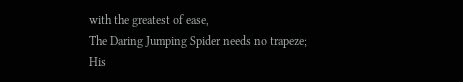with the greatest of ease,
The Daring Jumping Spider needs no trapeze;
His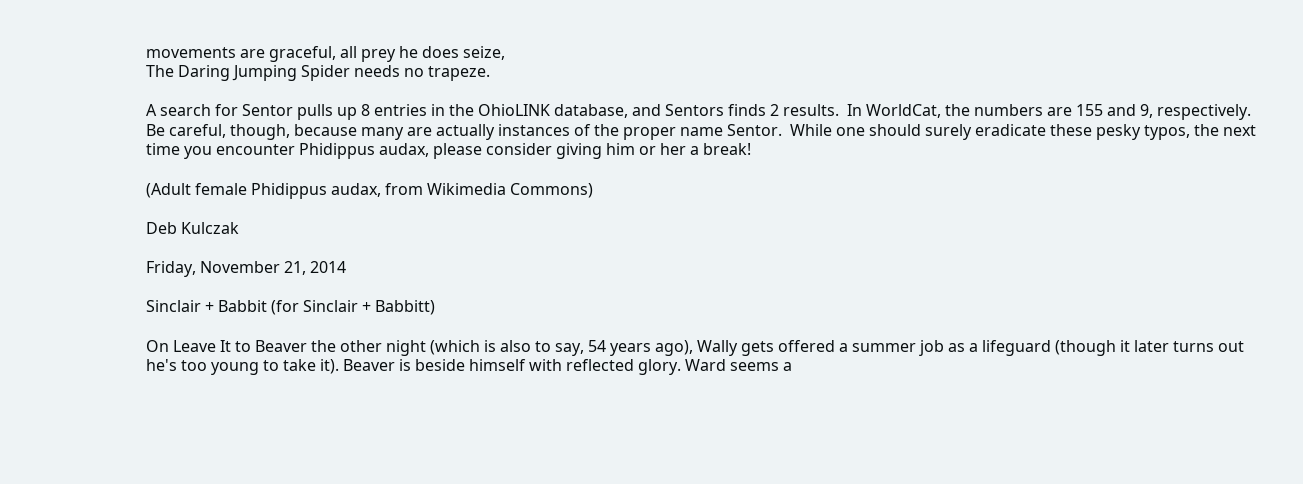movements are graceful, all prey he does seize,
The Daring Jumping Spider needs no trapeze.

A search for Sentor pulls up 8 entries in the OhioLINK database, and Sentors finds 2 results.  In WorldCat, the numbers are 155 and 9, respectively.  Be careful, though, because many are actually instances of the proper name Sentor.  While one should surely eradicate these pesky typos, the next time you encounter Phidippus audax, please consider giving him or her a break!

(Adult female Phidippus audax, from Wikimedia Commons)

Deb Kulczak

Friday, November 21, 2014

Sinclair + Babbit (for Sinclair + Babbitt)

On Leave It to Beaver the other night (which is also to say, 54 years ago), Wally gets offered a summer job as a lifeguard (though it later turns out he's too young to take it). Beaver is beside himself with reflected glory. Ward seems a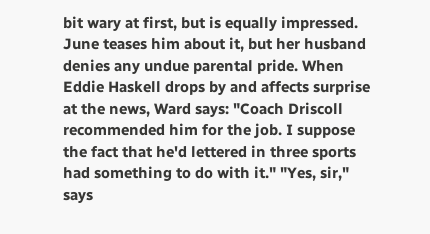bit wary at first, but is equally impressed. June teases him about it, but her husband denies any undue parental pride. When Eddie Haskell drops by and affects surprise at the news, Ward says: "Coach Driscoll recommended him for the job. I suppose the fact that he'd lettered in three sports had something to do with it." "Yes, sir," says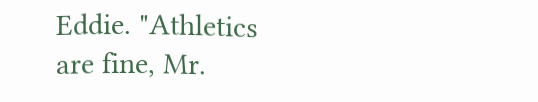Eddie. "Athletics are fine, Mr.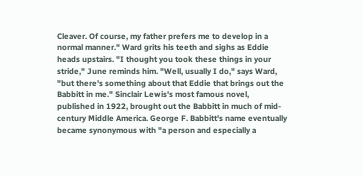Cleaver. Of course, my father prefers me to develop in a normal manner." Ward grits his teeth and sighs as Eddie heads upstairs. "I thought you took these things in your stride," June reminds him. "Well, usually I do," says Ward, "but there's something about that Eddie that brings out the Babbitt in me." Sinclair Lewis's most famous novel, published in 1922, brought out the Babbitt in much of mid-century Middle America. George F. Babbitt's name eventually became synonymous with "a person and especially a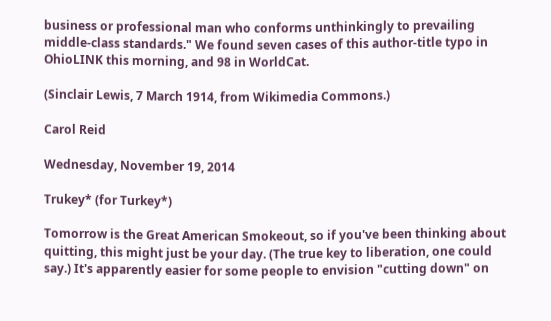business or professional man who conforms unthinkingly to prevailing middle-class standards." We found seven cases of this author-title typo in OhioLINK this morning, and 98 in WorldCat.

(Sinclair Lewis, 7 March 1914, from Wikimedia Commons.)

Carol Reid

Wednesday, November 19, 2014

Trukey* (for Turkey*)

Tomorrow is the Great American Smokeout, so if you've been thinking about quitting, this might just be your day. (The true key to liberation, one could say.) It's apparently easier for some people to envision "cutting down" on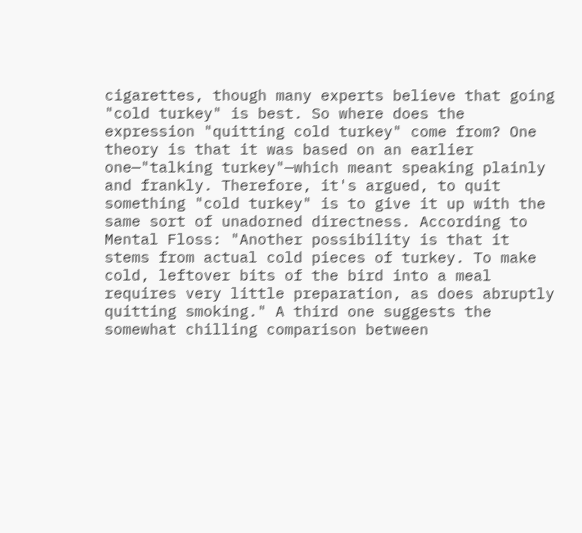cigarettes, though many experts believe that going "cold turkey" is best. So where does the expression "quitting cold turkey" come from? One theory is that it was based on an earlier one—"talking turkey"—which meant speaking plainly and frankly. Therefore, it's argued, to quit something "cold turkey" is to give it up with the same sort of unadorned directness. According to Mental Floss: "Another possibility is that it stems from actual cold pieces of turkey. To make cold, leftover bits of the bird into a meal requires very little preparation, as does abruptly quitting smoking." A third one suggests the somewhat chilling comparison between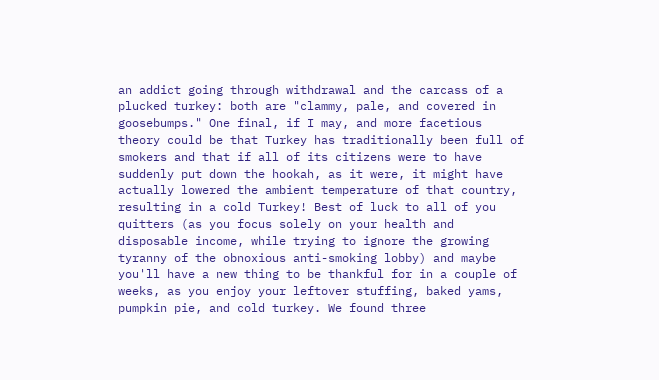an addict going through withdrawal and the carcass of a plucked turkey: both are "clammy, pale, and covered in goosebumps." One final, if I may, and more facetious theory could be that Turkey has traditionally been full of smokers and that if all of its citizens were to have suddenly put down the hookah, as it were, it might have actually lowered the ambient temperature of that country, resulting in a cold Turkey! Best of luck to all of you quitters (as you focus solely on your health and disposable income, while trying to ignore the growing tyranny of the obnoxious anti-smoking lobby) and maybe you'll have a new thing to be thankful for in a couple of weeks, as you enjoy your leftover stuffing, baked yams, pumpkin pie, and cold turkey. We found three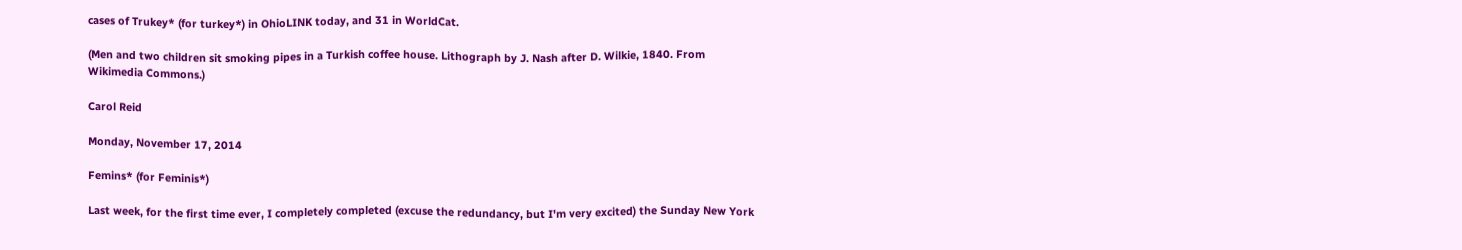cases of Trukey* (for turkey*) in OhioLINK today, and 31 in WorldCat.

(Men and two children sit smoking pipes in a Turkish coffee house. Lithograph by J. Nash after D. Wilkie, 1840. From Wikimedia Commons.)

Carol Reid

Monday, November 17, 2014

Femins* (for Feminis*)

Last week, for the first time ever, I completely completed (excuse the redundancy, but I'm very excited) the Sunday New York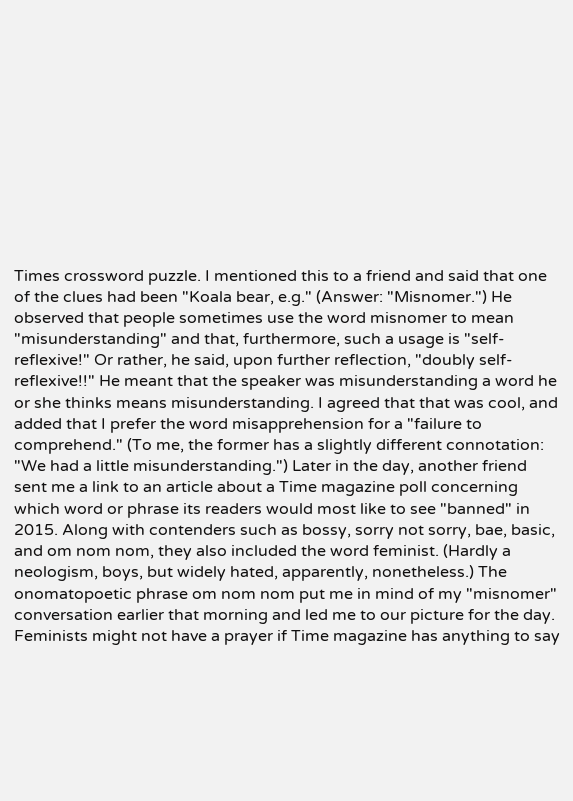Times crossword puzzle. I mentioned this to a friend and said that one of the clues had been "Koala bear, e.g." (Answer: "Misnomer.") He observed that people sometimes use the word misnomer to mean "misunderstanding" and that, furthermore, such a usage is "self-reflexive!" Or rather, he said, upon further reflection, "doubly self-reflexive!!" He meant that the speaker was misunderstanding a word he or she thinks means misunderstanding. I agreed that that was cool, and added that I prefer the word misapprehension for a "failure to comprehend." (To me, the former has a slightly different connotation: "We had a little misunderstanding.") Later in the day, another friend sent me a link to an article about a Time magazine poll concerning which word or phrase its readers would most like to see "banned" in 2015. Along with contenders such as bossy, sorry not sorry, bae, basic, and om nom nom, they also included the word feminist. (Hardly a neologism, boys, but widely hated, apparently, nonetheless.) The onomatopoetic phrase om nom nom put me in mind of my "misnomer" conversation earlier that morning and led me to our picture for the day. Feminists might not have a prayer if Time magazine has anything to say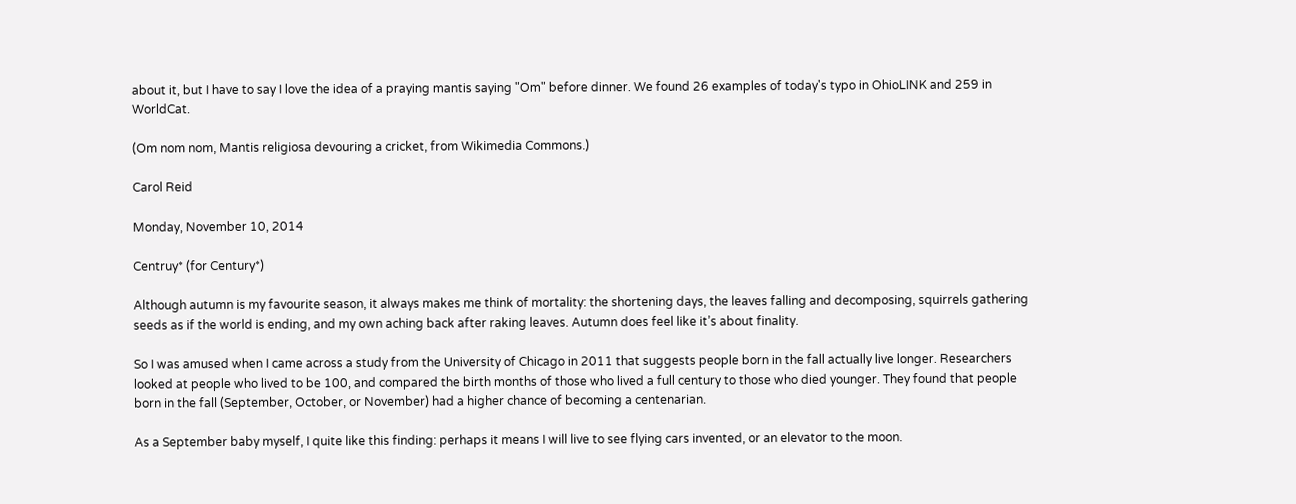about it, but I have to say I love the idea of a praying mantis saying "Om" before dinner. We found 26 examples of today's typo in OhioLINK and 259 in WorldCat.

(Om nom nom, Mantis religiosa devouring a cricket, from Wikimedia Commons.)

Carol Reid

Monday, November 10, 2014

Centruy* (for Century*)

Although autumn is my favourite season, it always makes me think of mortality: the shortening days, the leaves falling and decomposing, squirrels gathering seeds as if the world is ending, and my own aching back after raking leaves. Autumn does feel like it’s about finality.

So I was amused when I came across a study from the University of Chicago in 2011 that suggests people born in the fall actually live longer. Researchers looked at people who lived to be 100, and compared the birth months of those who lived a full century to those who died younger. They found that people born in the fall (September, October, or November) had a higher chance of becoming a centenarian.

As a September baby myself, I quite like this finding: perhaps it means I will live to see flying cars invented, or an elevator to the moon.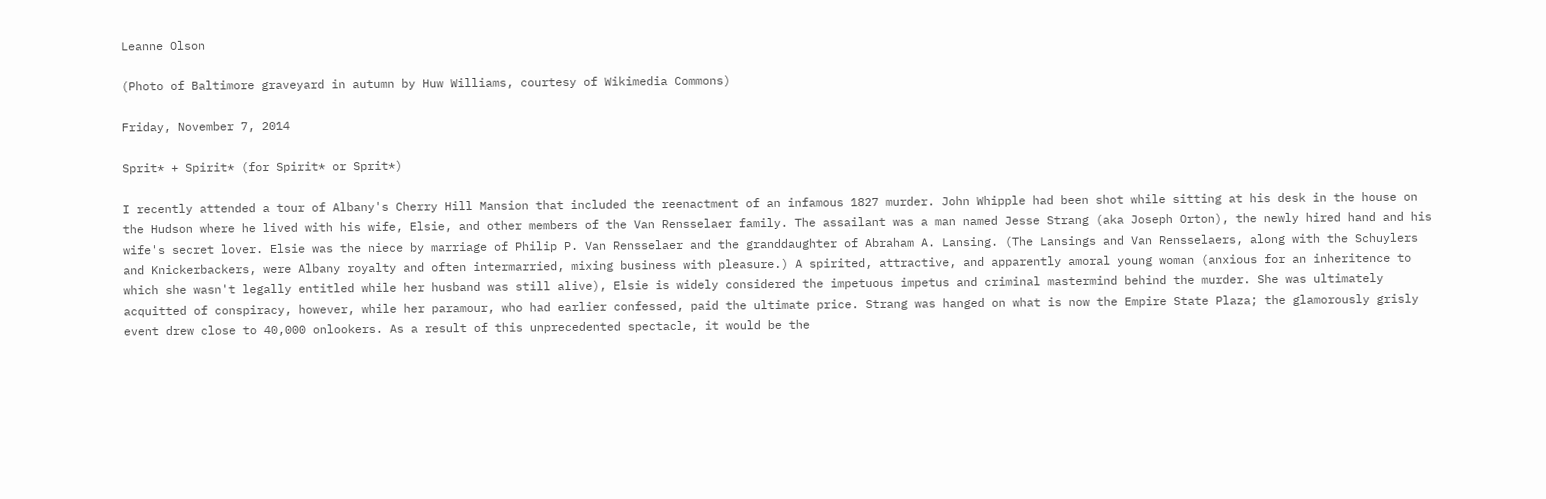Leanne Olson

(Photo of Baltimore graveyard in autumn by Huw Williams, courtesy of Wikimedia Commons)

Friday, November 7, 2014

Sprit* + Spirit* (for Spirit* or Sprit*)

I recently attended a tour of Albany's Cherry Hill Mansion that included the reenactment of an infamous 1827 murder. John Whipple had been shot while sitting at his desk in the house on the Hudson where he lived with his wife, Elsie, and other members of the Van Rensselaer family. The assailant was a man named Jesse Strang (aka Joseph Orton), the newly hired hand and his wife's secret lover. Elsie was the niece by marriage of Philip P. Van Rensselaer and the granddaughter of Abraham A. Lansing. (The Lansings and Van Rensselaers, along with the Schuylers and Knickerbackers, were Albany royalty and often intermarried, mixing business with pleasure.) A spirited, attractive, and apparently amoral young woman (anxious for an inheritence to which she wasn't legally entitled while her husband was still alive), Elsie is widely considered the impetuous impetus and criminal mastermind behind the murder. She was ultimately acquitted of conspiracy, however, while her paramour, who had earlier confessed, paid the ultimate price. Strang was hanged on what is now the Empire State Plaza; the glamorously grisly event drew close to 40,000 onlookers. As a result of this unprecedented spectacle, it would be the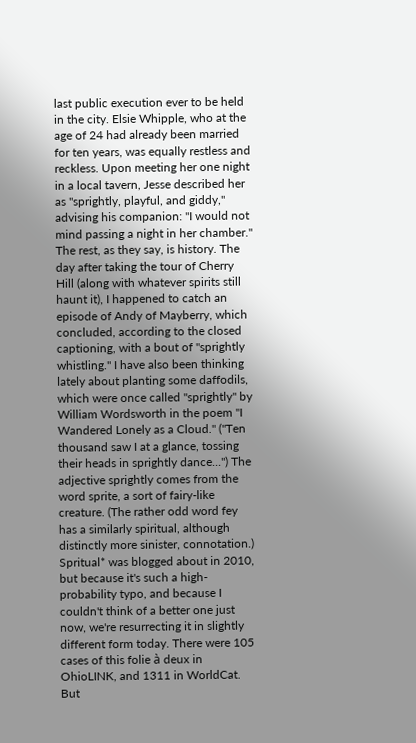last public execution ever to be held in the city. Elsie Whipple, who at the age of 24 had already been married for ten years, was equally restless and reckless. Upon meeting her one night in a local tavern, Jesse described her as "sprightly, playful, and giddy," advising his companion: "I would not mind passing a night in her chamber." The rest, as they say, is history. The day after taking the tour of Cherry Hill (along with whatever spirits still haunt it), I happened to catch an episode of Andy of Mayberry, which concluded, according to the closed captioning, with a bout of "sprightly whistling." I have also been thinking lately about planting some daffodils, which were once called "sprightly" by William Wordsworth in the poem "I Wandered Lonely as a Cloud." ("Ten thousand saw I at a glance, tossing their heads in sprightly dance...") The adjective sprightly comes from the word sprite, a sort of fairy-like creature. (The rather odd word fey has a similarly spiritual, although distinctly more sinister, connotation.) Spritual* was blogged about in 2010, but because it's such a high-probability typo, and because I couldn't think of a better one just now, we're resurrecting it in slightly different form today. There were 105 cases of this folie à deux in OhioLINK, and 1311 in WorldCat. But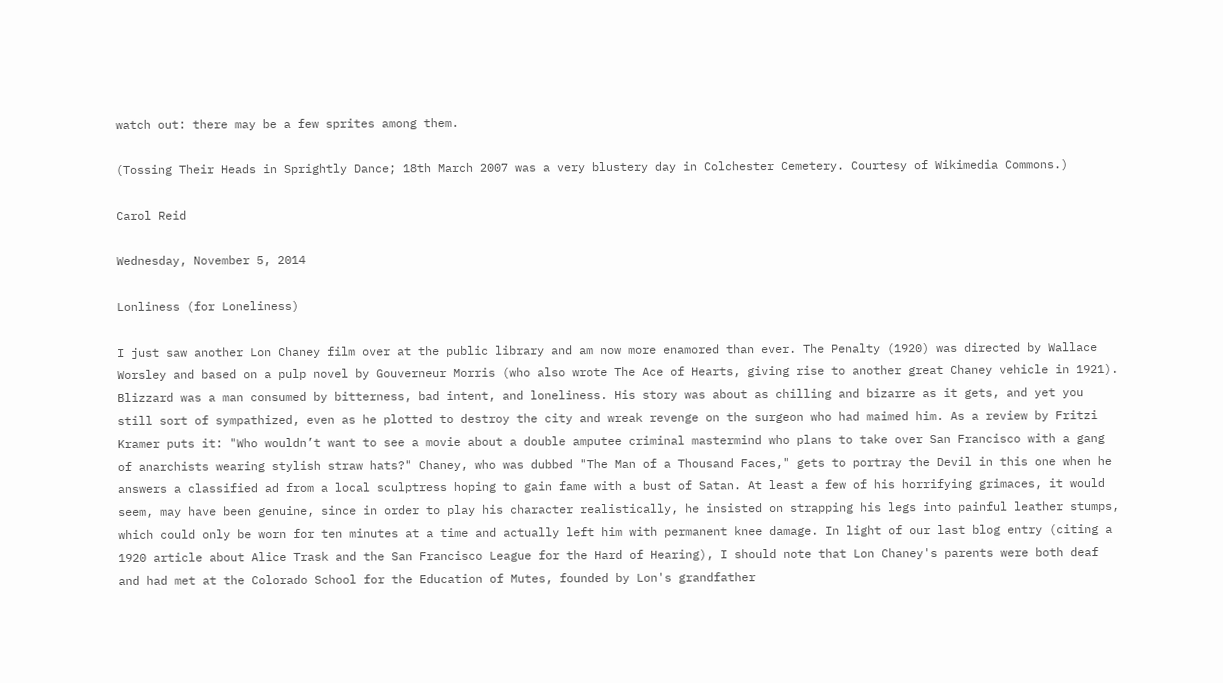watch out: there may be a few sprites among them.

(Tossing Their Heads in Sprightly Dance; 18th March 2007 was a very blustery day in Colchester Cemetery. Courtesy of Wikimedia Commons.)

Carol Reid

Wednesday, November 5, 2014

Lonliness (for Loneliness)

I just saw another Lon Chaney film over at the public library and am now more enamored than ever. The Penalty (1920) was directed by Wallace Worsley and based on a pulp novel by Gouverneur Morris (who also wrote The Ace of Hearts, giving rise to another great Chaney vehicle in 1921). Blizzard was a man consumed by bitterness, bad intent, and loneliness. His story was about as chilling and bizarre as it gets, and yet you still sort of sympathized, even as he plotted to destroy the city and wreak revenge on the surgeon who had maimed him. As a review by Fritzi Kramer puts it: "Who wouldn’t want to see a movie about a double amputee criminal mastermind who plans to take over San Francisco with a gang of anarchists wearing stylish straw hats?" Chaney, who was dubbed "The Man of a Thousand Faces," gets to portray the Devil in this one when he answers a classified ad from a local sculptress hoping to gain fame with a bust of Satan. At least a few of his horrifying grimaces, it would seem, may have been genuine, since in order to play his character realistically, he insisted on strapping his legs into painful leather stumps, which could only be worn for ten minutes at a time and actually left him with permanent knee damage. In light of our last blog entry (citing a 1920 article about Alice Trask and the San Francisco League for the Hard of Hearing), I should note that Lon Chaney's parents were both deaf and had met at the Colorado School for the Education of Mutes, founded by Lon's grandfather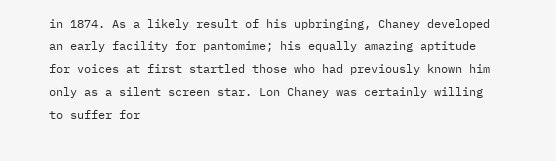in 1874. As a likely result of his upbringing, Chaney developed an early facility for pantomime; his equally amazing aptitude for voices at first startled those who had previously known him only as a silent screen star. Lon Chaney was certainly willing to suffer for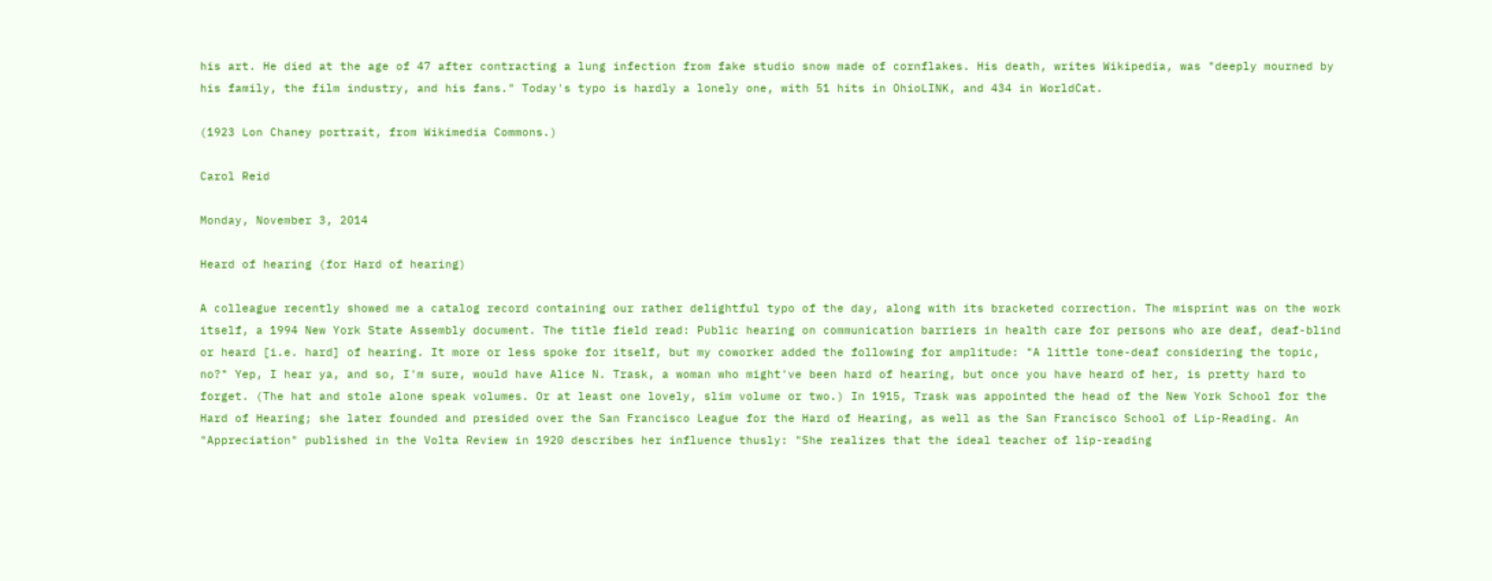his art. He died at the age of 47 after contracting a lung infection from fake studio snow made of cornflakes. His death, writes Wikipedia, was "deeply mourned by his family, the film industry, and his fans." Today's typo is hardly a lonely one, with 51 hits in OhioLINK, and 434 in WorldCat.

(1923 Lon Chaney portrait, from Wikimedia Commons.)

Carol Reid

Monday, November 3, 2014

Heard of hearing (for Hard of hearing)

A colleague recently showed me a catalog record containing our rather delightful typo of the day, along with its bracketed correction. The misprint was on the work itself, a 1994 New York State Assembly document. The title field read: Public hearing on communication barriers in health care for persons who are deaf, deaf-blind or heard [i.e. hard] of hearing. It more or less spoke for itself, but my coworker added the following for amplitude: "A little tone-deaf considering the topic, no?" Yep, I hear ya, and so, I'm sure, would have Alice N. Trask, a woman who might've been hard of hearing, but once you have heard of her, is pretty hard to forget. (The hat and stole alone speak volumes. Or at least one lovely, slim volume or two.) In 1915, Trask was appointed the head of the New York School for the Hard of Hearing; she later founded and presided over the San Francisco League for the Hard of Hearing, as well as the San Francisco School of Lip-Reading. An "Appreciation" published in the Volta Review in 1920 describes her influence thusly: "She realizes that the ideal teacher of lip-reading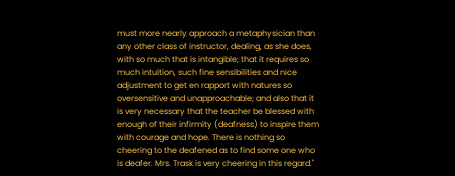must more nearly approach a metaphysician than any other class of instructor, dealing, as she does, with so much that is intangible; that it requires so much intuition, such fine sensibilities and nice adjustment to get en rapport with natures so oversensitive and unapproachable; and also that it is very necessary that the teacher be blessed with enough of their infirmity (deafness) to inspire them with courage and hope. There is nothing so cheering to the deafened as to find some one who is deafer. Mrs. Trask is very cheering in this regard."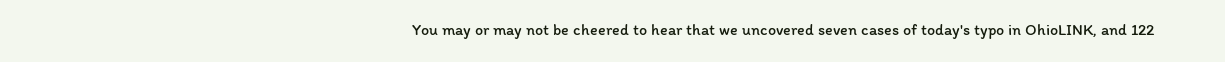You may or may not be cheered to hear that we uncovered seven cases of today's typo in OhioLINK, and 122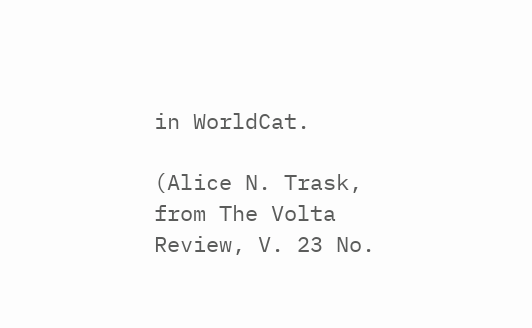in WorldCat.

(Alice N. Trask, from The Volta Review, V. 23 No.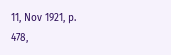11, Nov 1921, p. 478,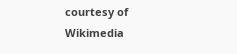courtesy of Wikimedia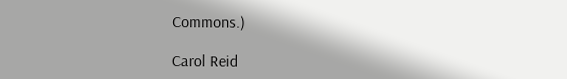Commons.)

Carol Reid